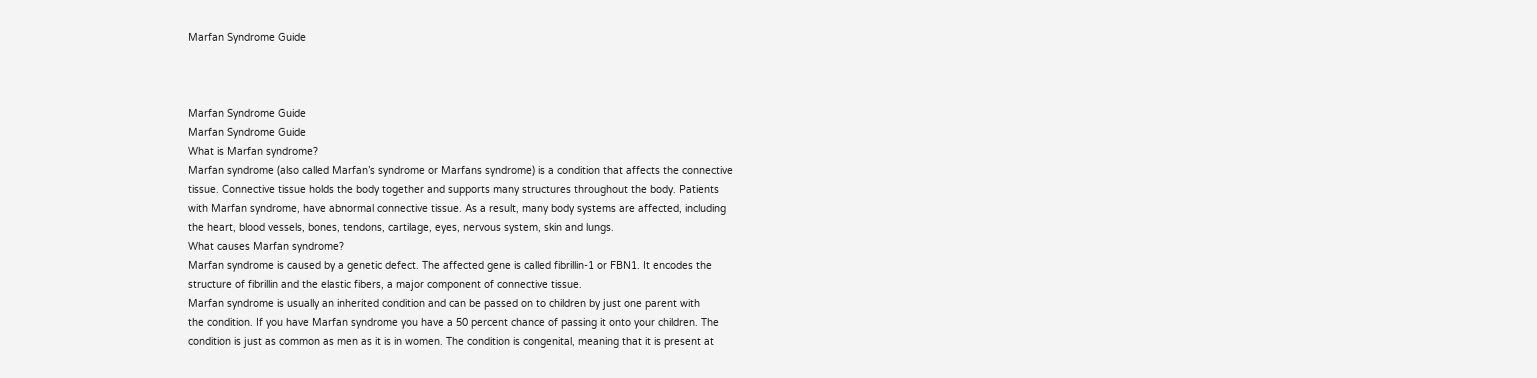Marfan Syndrome Guide



Marfan Syndrome Guide
Marfan Syndrome Guide
What is Marfan syndrome?
Marfan syndrome (also called Marfan’s syndrome or Marfans syndrome) is a condition that affects the connective
tissue. Connective tissue holds the body together and supports many structures throughout the body. Patients
with Marfan syndrome, have abnormal connective tissue. As a result, many body systems are affected, including
the heart, blood vessels, bones, tendons, cartilage, eyes, nervous system, skin and lungs.
What causes Marfan syndrome?
Marfan syndrome is caused by a genetic defect. The affected gene is called fibrillin-1 or FBN1. It encodes the
structure of fibrillin and the elastic fibers, a major component of connective tissue.
Marfan syndrome is usually an inherited condition and can be passed on to children by just one parent with
the condition. If you have Marfan syndrome you have a 50 percent chance of passing it onto your children. The
condition is just as common as men as it is in women. The condition is congenital, meaning that it is present at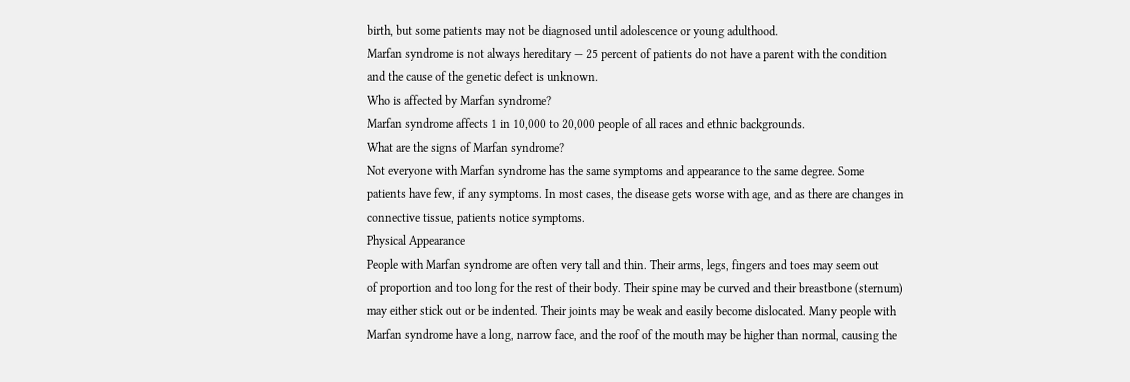birth, but some patients may not be diagnosed until adolescence or young adulthood.
Marfan syndrome is not always hereditary — 25 percent of patients do not have a parent with the condition
and the cause of the genetic defect is unknown.
Who is affected by Marfan syndrome?
Marfan syndrome affects 1 in 10,000 to 20,000 people of all races and ethnic backgrounds.
What are the signs of Marfan syndrome?
Not everyone with Marfan syndrome has the same symptoms and appearance to the same degree. Some
patients have few, if any symptoms. In most cases, the disease gets worse with age, and as there are changes in
connective tissue, patients notice symptoms.
Physical Appearance
People with Marfan syndrome are often very tall and thin. Their arms, legs, fingers and toes may seem out
of proportion and too long for the rest of their body. Their spine may be curved and their breastbone (sternum)
may either stick out or be indented. Their joints may be weak and easily become dislocated. Many people with
Marfan syndrome have a long, narrow face, and the roof of the mouth may be higher than normal, causing the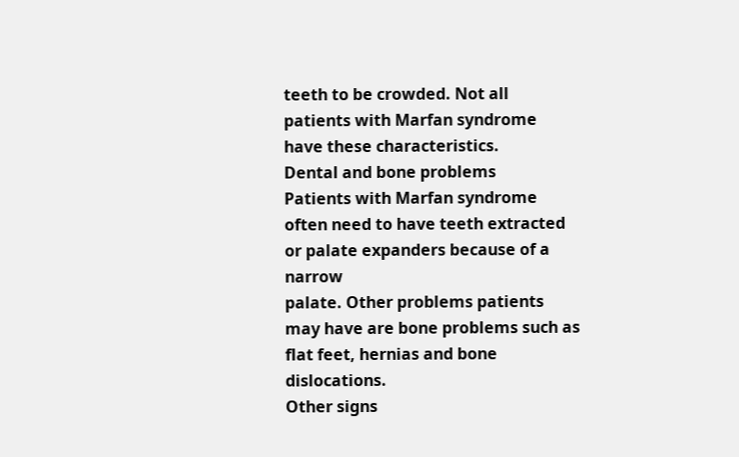teeth to be crowded. Not all patients with Marfan syndrome have these characteristics.
Dental and bone problems
Patients with Marfan syndrome often need to have teeth extracted or palate expanders because of a narrow
palate. Other problems patients may have are bone problems such as flat feet, hernias and bone dislocations.
Other signs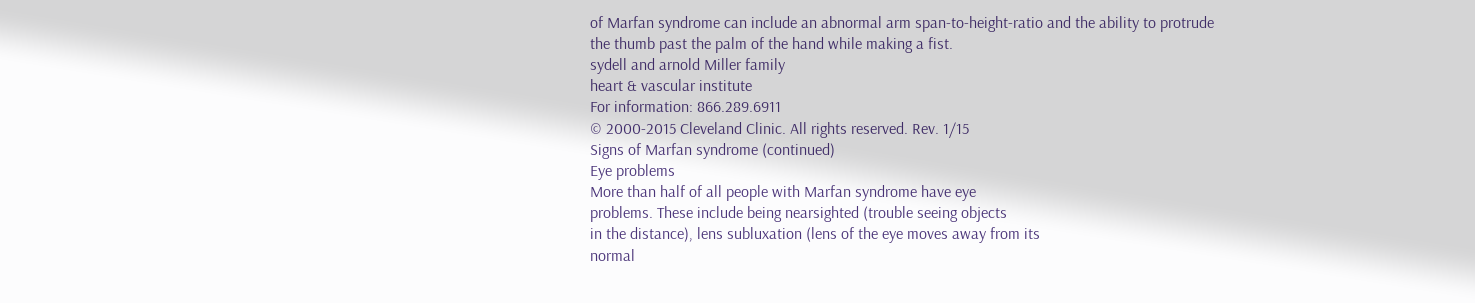of Marfan syndrome can include an abnormal arm span-to-height-ratio and the ability to protrude
the thumb past the palm of the hand while making a fist.
sydell and arnold Miller family
heart & vascular institute
For information: 866.289.6911
© 2000-2015 Cleveland Clinic. All rights reserved. Rev. 1/15
Signs of Marfan syndrome (continued)
Eye problems
More than half of all people with Marfan syndrome have eye
problems. These include being nearsighted (trouble seeing objects
in the distance), lens subluxation (lens of the eye moves away from its
normal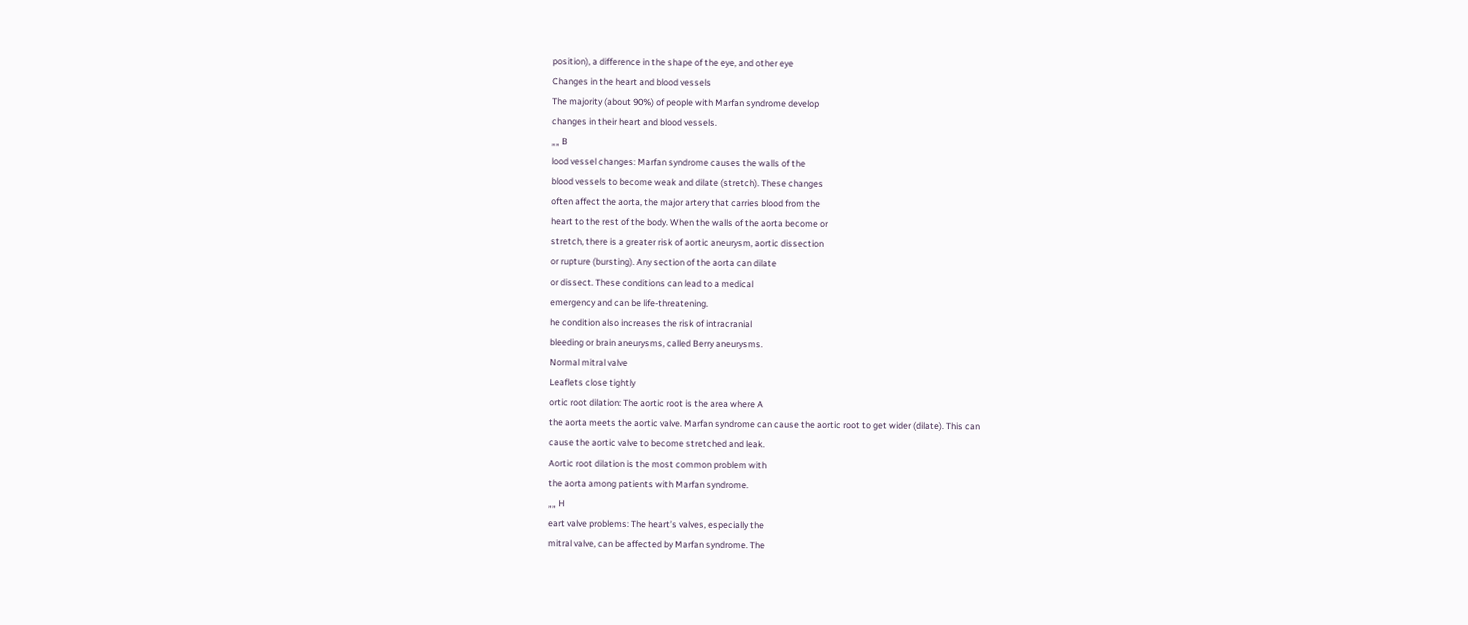position), a difference in the shape of the eye, and other eye
Changes in the heart and blood vessels
The majority (about 90%) of people with Marfan syndrome develop
changes in their heart and blood vessels.
„„ B
lood vessel changes: Marfan syndrome causes the walls of the
blood vessels to become weak and dilate (stretch). These changes
often affect the aorta, the major artery that carries blood from the
heart to the rest of the body. When the walls of the aorta become or
stretch, there is a greater risk of aortic aneurysm, aortic dissection
or rupture (bursting). Any section of the aorta can dilate
or dissect. These conditions can lead to a medical
emergency and can be life-threatening.
he condition also increases the risk of intracranial
bleeding or brain aneurysms, called Berry aneurysms.
Normal mitral valve
Leaflets close tightly
ortic root dilation: The aortic root is the area where A
the aorta meets the aortic valve. Marfan syndrome can cause the aortic root to get wider (dilate). This can
cause the aortic valve to become stretched and leak.
Aortic root dilation is the most common problem with
the aorta among patients with Marfan syndrome.
„„ H
eart valve problems: The heart’s valves, especially the
mitral valve, can be affected by Marfan syndrome. The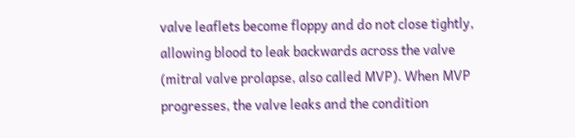valve leaflets become floppy and do not close tightly,
allowing blood to leak backwards across the valve
(mitral valve prolapse, also called MVP). When MVP
progresses, the valve leaks and the condition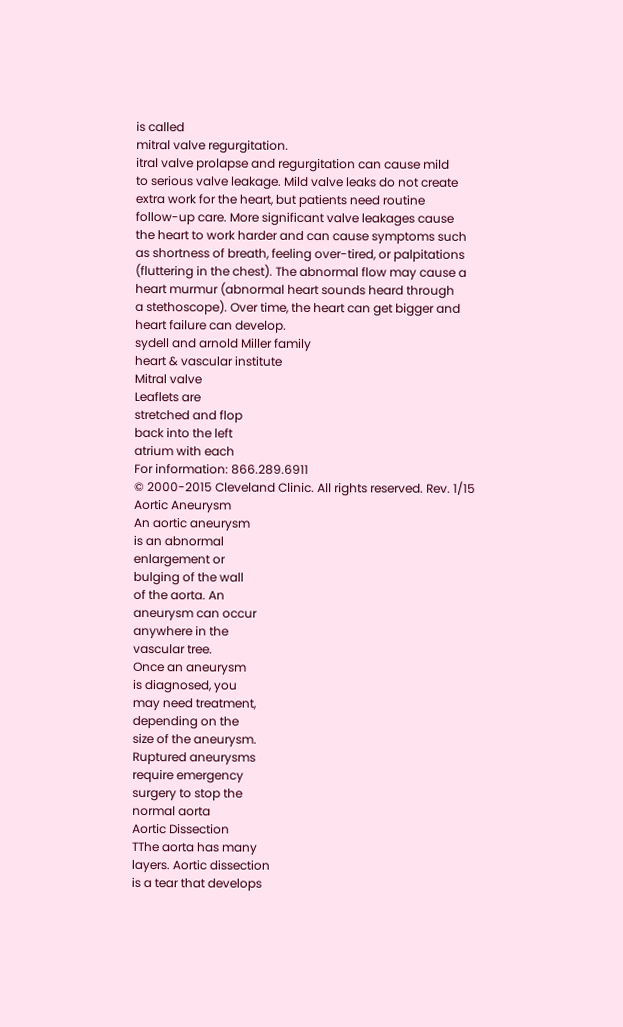is called
mitral valve regurgitation.
itral valve prolapse and regurgitation can cause mild
to serious valve leakage. Mild valve leaks do not create
extra work for the heart, but patients need routine
follow-up care. More significant valve leakages cause
the heart to work harder and can cause symptoms such
as shortness of breath, feeling over-tired, or palpitations
(fluttering in the chest). The abnormal flow may cause a
heart murmur (abnormal heart sounds heard through
a stethoscope). Over time, the heart can get bigger and
heart failure can develop.
sydell and arnold Miller family
heart & vascular institute
Mitral valve
Leaflets are
stretched and flop
back into the left
atrium with each
For information: 866.289.6911
© 2000-2015 Cleveland Clinic. All rights reserved. Rev. 1/15
Aortic Aneurysm
An aortic aneurysm
is an abnormal
enlargement or
bulging of the wall
of the aorta. An
aneurysm can occur
anywhere in the
vascular tree.
Once an aneurysm
is diagnosed, you
may need treatment,
depending on the
size of the aneurysm.
Ruptured aneurysms
require emergency
surgery to stop the
normal aorta
Aortic Dissection
TThe aorta has many
layers. Aortic dissection
is a tear that develops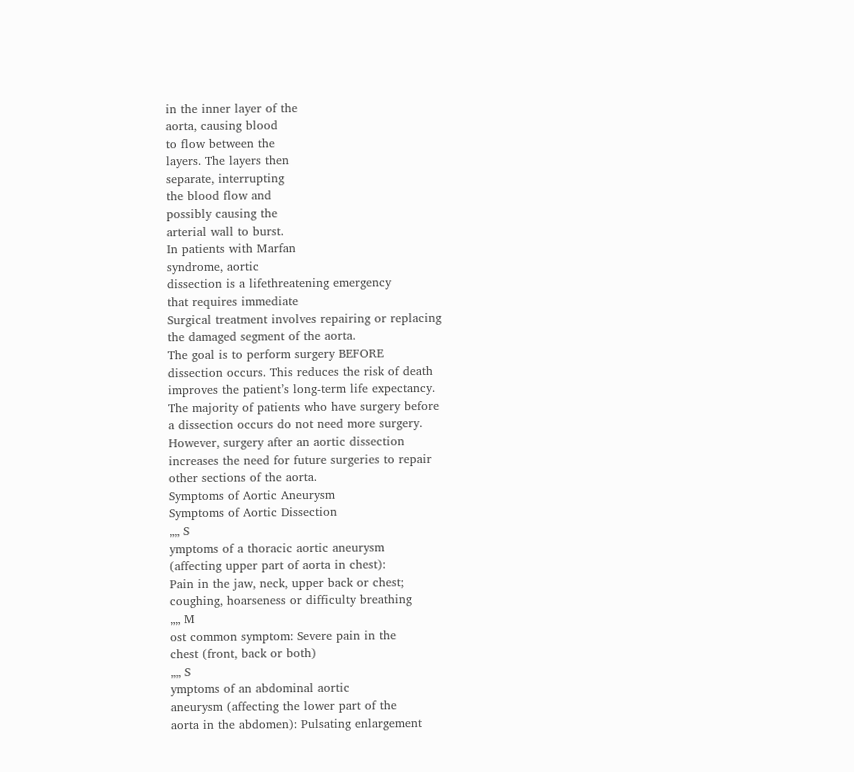in the inner layer of the
aorta, causing blood
to flow between the
layers. The layers then
separate, interrupting
the blood flow and
possibly causing the
arterial wall to burst.
In patients with Marfan
syndrome, aortic
dissection is a lifethreatening emergency
that requires immediate
Surgical treatment involves repairing or replacing
the damaged segment of the aorta.
The goal is to perform surgery BEFORE
dissection occurs. This reduces the risk of death
improves the patient’s long-term life expectancy.
The majority of patients who have surgery before
a dissection occurs do not need more surgery.
However, surgery after an aortic dissection
increases the need for future surgeries to repair
other sections of the aorta.
Symptoms of Aortic Aneurysm
Symptoms of Aortic Dissection
„„ S
ymptoms of a thoracic aortic aneurysm
(affecting upper part of aorta in chest):
Pain in the jaw, neck, upper back or chest;
coughing, hoarseness or difficulty breathing
„„ M
ost common symptom: Severe pain in the
chest (front, back or both)
„„ S
ymptoms of an abdominal aortic
aneurysm (affecting the lower part of the
aorta in the abdomen): Pulsating enlargement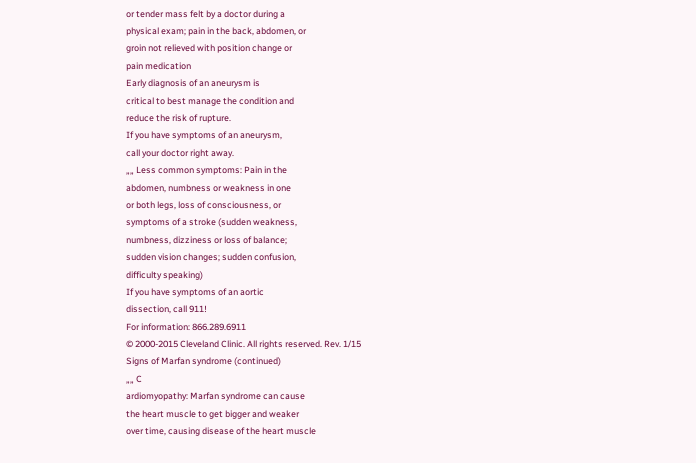or tender mass felt by a doctor during a
physical exam; pain in the back, abdomen, or
groin not relieved with position change or
pain medication
Early diagnosis of an aneurysm is
critical to best manage the condition and
reduce the risk of rupture.
If you have symptoms of an aneurysm,
call your doctor right away.
„„ Less common symptoms: Pain in the
abdomen, numbness or weakness in one
or both legs, loss of consciousness, or
symptoms of a stroke (sudden weakness,
numbness, dizziness or loss of balance;
sudden vision changes; sudden confusion,
difficulty speaking)
If you have symptoms of an aortic
dissection, call 911!
For information: 866.289.6911
© 2000-2015 Cleveland Clinic. All rights reserved. Rev. 1/15
Signs of Marfan syndrome (continued)
„„ C
ardiomyopathy: Marfan syndrome can cause
the heart muscle to get bigger and weaker
over time, causing disease of the heart muscle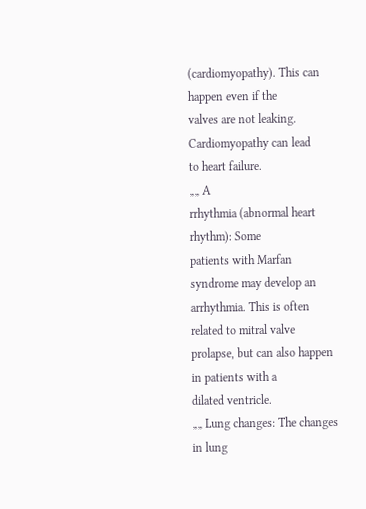(cardiomyopathy). This can happen even if the
valves are not leaking. Cardiomyopathy can lead
to heart failure.
„„ A
rrhythmia (abnormal heart rhythm): Some
patients with Marfan syndrome may develop an
arrhythmia. This is often related to mitral valve
prolapse, but can also happen in patients with a
dilated ventricle.
„„ Lung changes: The changes in lung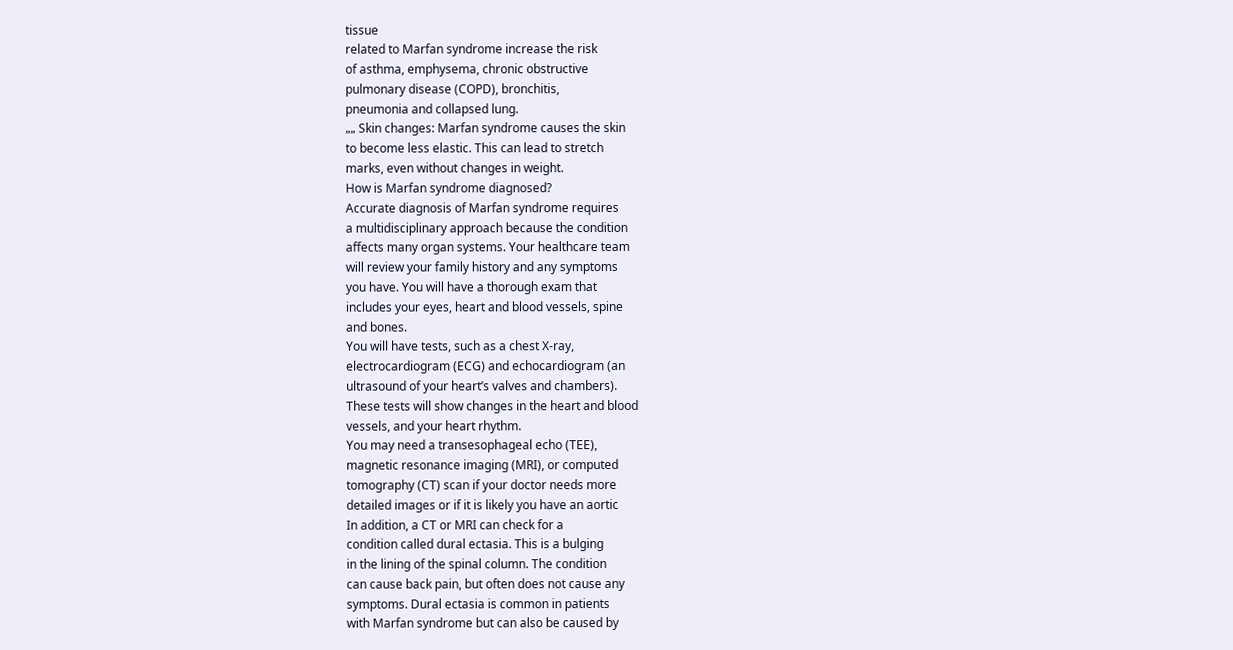tissue
related to Marfan syndrome increase the risk
of asthma, emphysema, chronic obstructive
pulmonary disease (COPD), bronchitis,
pneumonia and collapsed lung.
„„ Skin changes: Marfan syndrome causes the skin
to become less elastic. This can lead to stretch
marks, even without changes in weight.
How is Marfan syndrome diagnosed?
Accurate diagnosis of Marfan syndrome requires
a multidisciplinary approach because the condition
affects many organ systems. Your healthcare team
will review your family history and any symptoms
you have. You will have a thorough exam that
includes your eyes, heart and blood vessels, spine
and bones.
You will have tests, such as a chest X-ray,
electrocardiogram (ECG) and echocardiogram (an
ultrasound of your heart’s valves and chambers).
These tests will show changes in the heart and blood
vessels, and your heart rhythm.
You may need a transesophageal echo (TEE),
magnetic resonance imaging (MRI), or computed
tomography (CT) scan if your doctor needs more
detailed images or if it is likely you have an aortic
In addition, a CT or MRI can check for a
condition called dural ectasia. This is a bulging
in the lining of the spinal column. The condition
can cause back pain, but often does not cause any
symptoms. Dural ectasia is common in patients
with Marfan syndrome but can also be caused by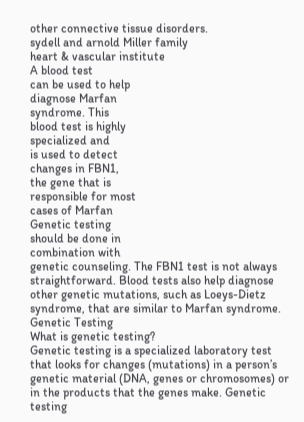other connective tissue disorders.
sydell and arnold Miller family
heart & vascular institute
A blood test
can be used to help
diagnose Marfan
syndrome. This
blood test is highly
specialized and
is used to detect
changes in FBN1,
the gene that is
responsible for most
cases of Marfan
Genetic testing
should be done in
combination with
genetic counseling. The FBN1 test is not always
straightforward. Blood tests also help diagnose
other genetic mutations, such as Loeys-Dietz
syndrome, that are similar to Marfan syndrome.
Genetic Testing
What is genetic testing?
Genetic testing is a specialized laboratory test
that looks for changes (mutations) in a person’s
genetic material (DNA, genes or chromosomes) or
in the products that the genes make. Genetic testing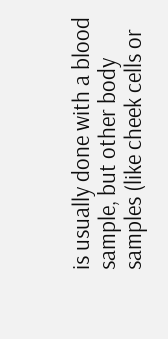is usually done with a blood sample, but other body
samples (like cheek cells or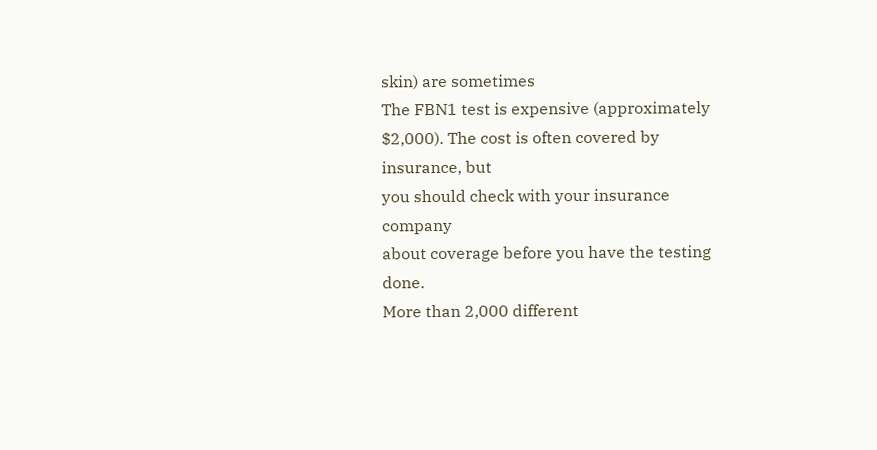skin) are sometimes
The FBN1 test is expensive (approximately
$2,000). The cost is often covered by insurance, but
you should check with your insurance company
about coverage before you have the testing done.
More than 2,000 different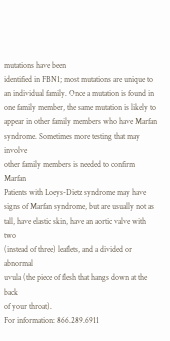mutations have been
identified in FBN1; most mutations are unique to
an individual family. Once a mutation is found in
one family member, the same mutation is likely to
appear in other family members who have Marfan
syndrome. Sometimes more testing that may involve
other family members is needed to confirm Marfan
Patients with Loeys-Dietz syndrome may have
signs of Marfan syndrome, but are usually not as
tall, have elastic skin, have an aortic valve with two
(instead of three) leaflets, and a divided or abnormal
uvula (the piece of flesh that hangs down at the back
of your throat).
For information: 866.289.6911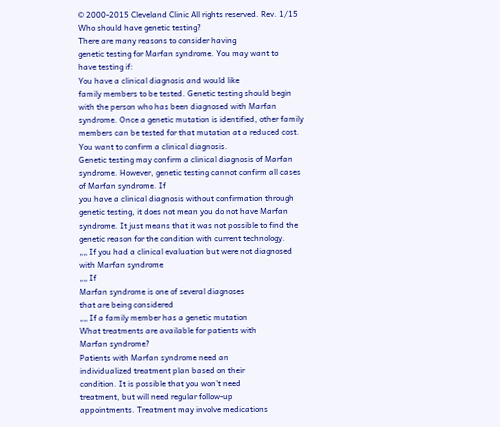© 2000-2015 Cleveland Clinic All rights reserved. Rev. 1/15
Who should have genetic testing?
There are many reasons to consider having
genetic testing for Marfan syndrome. You may want to
have testing if:
You have a clinical diagnosis and would like
family members to be tested. Genetic testing should begin with the person who has been diagnosed with Marfan syndrome. Once a genetic mutation is identified, other family members can be tested for that mutation at a reduced cost.
You want to confirm a clinical diagnosis.
Genetic testing may confirm a clinical diagnosis of Marfan syndrome. However, genetic testing cannot confirm all cases of Marfan syndrome. If
you have a clinical diagnosis without confirmation through genetic testing, it does not mean you do not have Marfan syndrome. It just means that it was not possible to find the genetic reason for the condition with current technology.
„„ If you had a clinical evaluation but were not diagnosed with Marfan syndrome
„„ If
Marfan syndrome is one of several diagnoses
that are being considered
„„ If a family member has a genetic mutation
What treatments are available for patients with
Marfan syndrome?
Patients with Marfan syndrome need an
individualized treatment plan based on their
condition. It is possible that you won’t need
treatment, but will need regular follow-up
appointments. Treatment may involve medications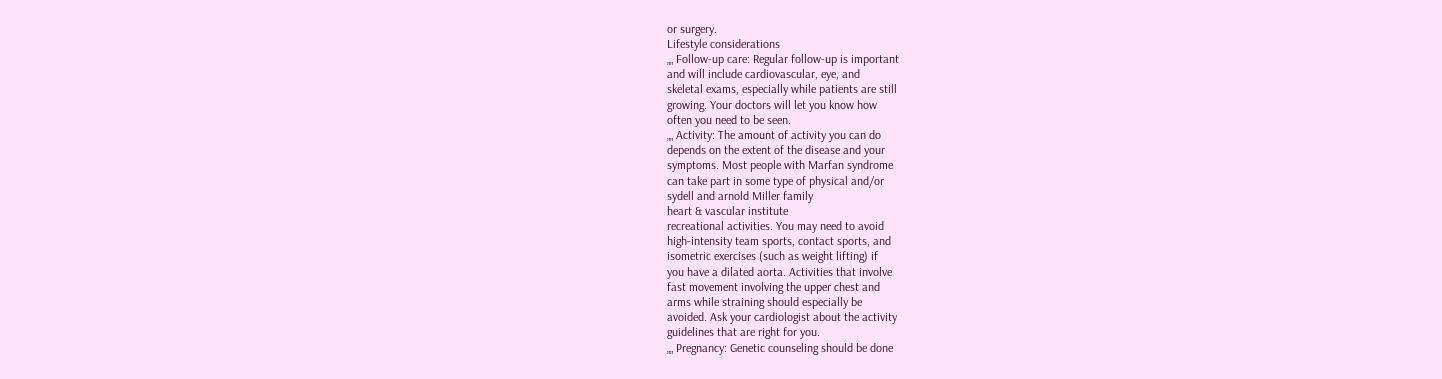or surgery.
Lifestyle considerations
„„ Follow-up care: Regular follow-up is important
and will include cardiovascular, eye, and
skeletal exams, especially while patients are still
growing. Your doctors will let you know how
often you need to be seen.
„„ Activity: The amount of activity you can do
depends on the extent of the disease and your
symptoms. Most people with Marfan syndrome
can take part in some type of physical and/or
sydell and arnold Miller family
heart & vascular institute
recreational activities. You may need to avoid
high-intensity team sports, contact sports, and
isometric exercises (such as weight lifting) if
you have a dilated aorta. Activities that involve
fast movement involving the upper chest and
arms while straining should especially be
avoided. Ask your cardiologist about the activity
guidelines that are right for you.
„„ Pregnancy: Genetic counseling should be done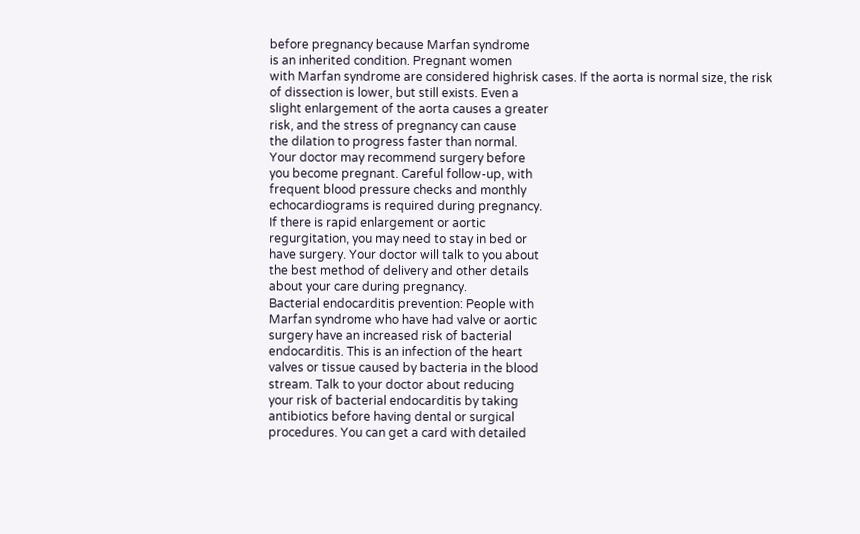before pregnancy because Marfan syndrome
is an inherited condition. Pregnant women
with Marfan syndrome are considered highrisk cases. If the aorta is normal size, the risk
of dissection is lower, but still exists. Even a
slight enlargement of the aorta causes a greater
risk, and the stress of pregnancy can cause
the dilation to progress faster than normal.
Your doctor may recommend surgery before
you become pregnant. Careful follow-up, with
frequent blood pressure checks and monthly
echocardiograms is required during pregnancy.
If there is rapid enlargement or aortic
regurgitation, you may need to stay in bed or
have surgery. Your doctor will talk to you about
the best method of delivery and other details
about your care during pregnancy.
Bacterial endocarditis prevention: People with
Marfan syndrome who have had valve or aortic
surgery have an increased risk of bacterial
endocarditis. This is an infection of the heart
valves or tissue caused by bacteria in the blood
stream. Talk to your doctor about reducing
your risk of bacterial endocarditis by taking
antibiotics before having dental or surgical
procedures. You can get a card with detailed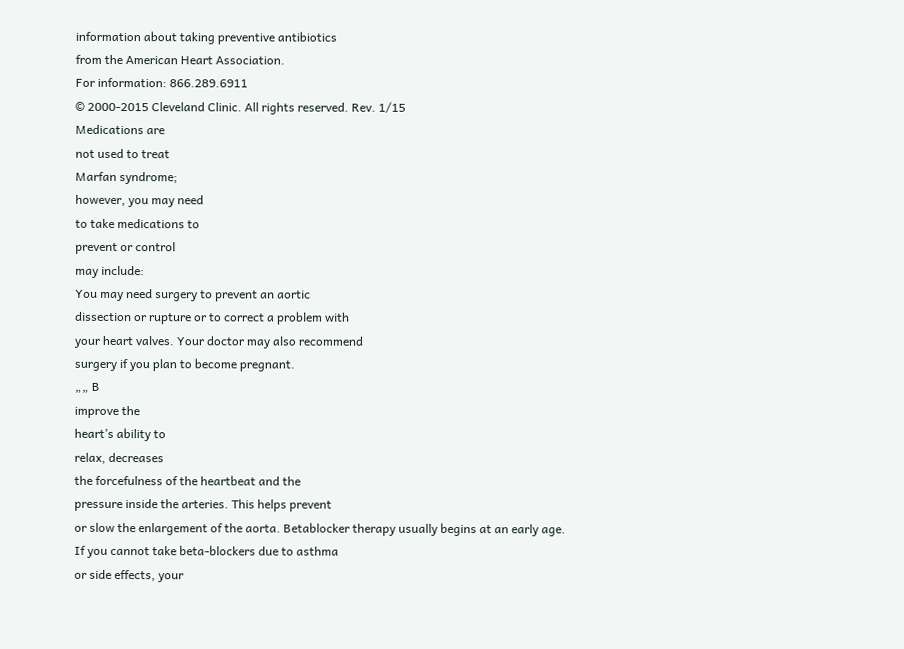information about taking preventive antibiotics
from the American Heart Association.
For information: 866.289.6911
© 2000-2015 Cleveland Clinic. All rights reserved. Rev. 1/15
Medications are
not used to treat
Marfan syndrome;
however, you may need
to take medications to
prevent or control
may include:
You may need surgery to prevent an aortic
dissection or rupture or to correct a problem with
your heart valves. Your doctor may also recommend
surgery if you plan to become pregnant.
„„ B
improve the
heart’s ability to
relax, decreases
the forcefulness of the heartbeat and the
pressure inside the arteries. This helps prevent
or slow the enlargement of the aorta. Betablocker therapy usually begins at an early age.
If you cannot take beta-blockers due to asthma
or side effects, your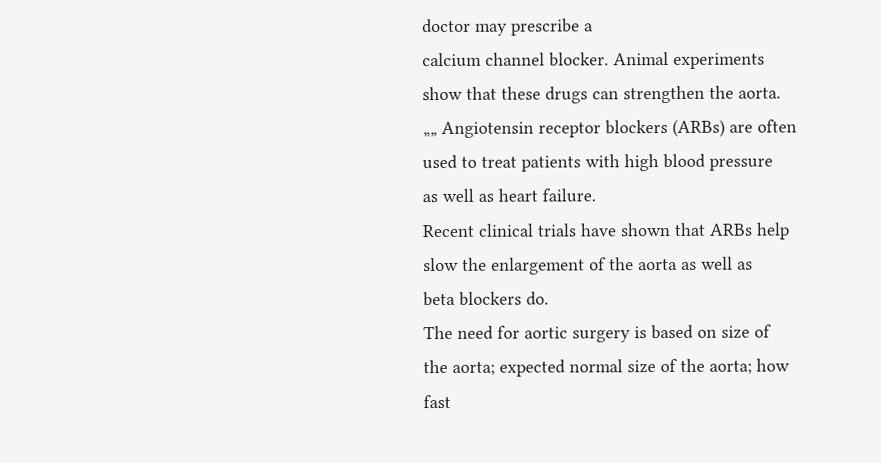doctor may prescribe a
calcium channel blocker. Animal experiments
show that these drugs can strengthen the aorta.
„„ Angiotensin receptor blockers (ARBs) are often
used to treat patients with high blood pressure
as well as heart failure.
Recent clinical trials have shown that ARBs help
slow the enlargement of the aorta as well as
beta blockers do.
The need for aortic surgery is based on size of
the aorta; expected normal size of the aorta; how fast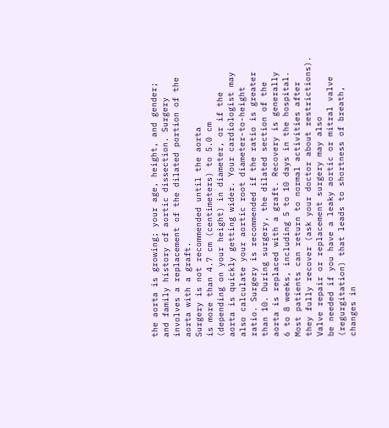the aorta is growing; your age, height, and gender;
and family history of aortic dissection. Surgery
involves a replacement of the dilated portion of the
aorta with a graft.
Surgery is not recommended until the aorta
is more than 4.7 cm (centimeters) to 5.0 cm
(depending on your height) in diameter, or if the
aorta is quickly getting wider. Your cardiologist may
also calculate your aortic root diameter-to-height
ratio. Surgery is recommended if the ratio is greater
than 10. During surgery, the dilated section of the
aorta is replaced with a graft. Recovery is generally
6 to 8 weeks, including 5 to 10 days in the hospital.
Most patients can return to normal activities after
they fully recover (ask your doctor about restrictions).
Valve repair or replacement surgery may also
be needed if you have a leaky aortic or mitral valve
(regurgitation) that leads to shortness of breath,
changes in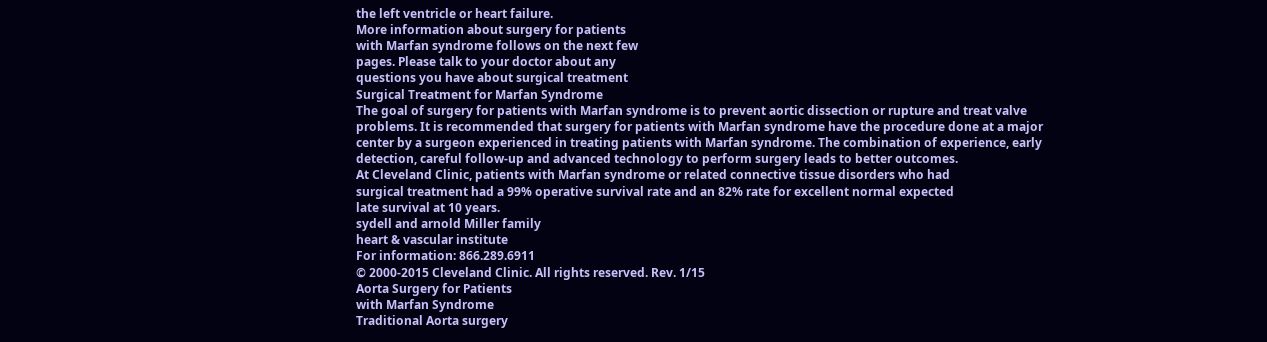the left ventricle or heart failure.
More information about surgery for patients
with Marfan syndrome follows on the next few
pages. Please talk to your doctor about any
questions you have about surgical treatment
Surgical Treatment for Marfan Syndrome
The goal of surgery for patients with Marfan syndrome is to prevent aortic dissection or rupture and treat valve
problems. It is recommended that surgery for patients with Marfan syndrome have the procedure done at a major
center by a surgeon experienced in treating patients with Marfan syndrome. The combination of experience, early
detection, careful follow-up and advanced technology to perform surgery leads to better outcomes.
At Cleveland Clinic, patients with Marfan syndrome or related connective tissue disorders who had
surgical treatment had a 99% operative survival rate and an 82% rate for excellent normal expected
late survival at 10 years.
sydell and arnold Miller family
heart & vascular institute
For information: 866.289.6911
© 2000-2015 Cleveland Clinic. All rights reserved. Rev. 1/15
Aorta Surgery for Patients
with Marfan Syndrome
Traditional Aorta surgery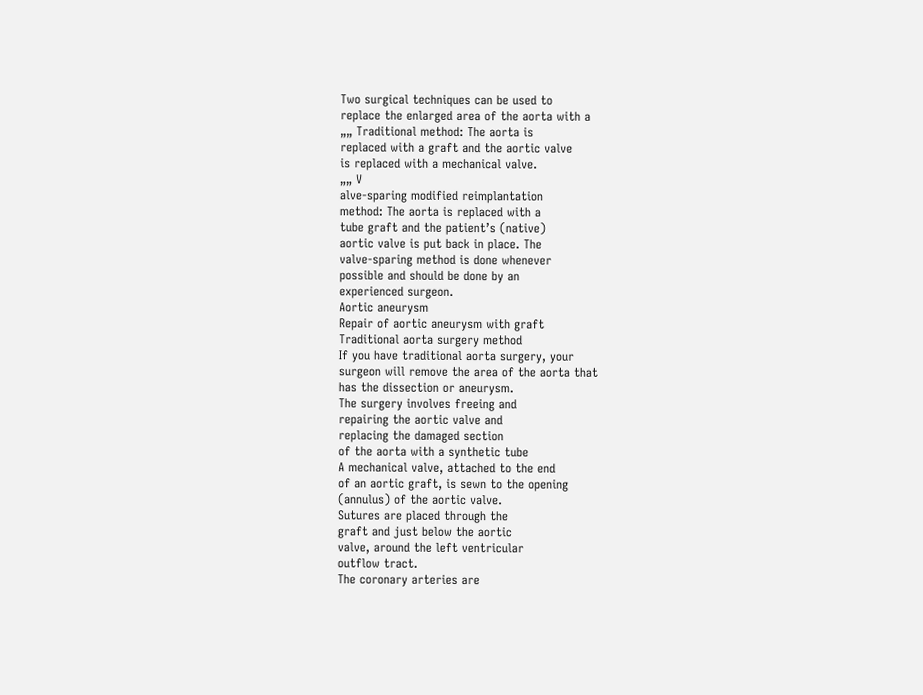Two surgical techniques can be used to
replace the enlarged area of the aorta with a
„„ Traditional method: The aorta is
replaced with a graft and the aortic valve
is replaced with a mechanical valve.
„„ V
alve-sparing modified reimplantation
method: The aorta is replaced with a
tube graft and the patient’s (native)
aortic valve is put back in place. The
valve-sparing method is done whenever
possible and should be done by an
experienced surgeon.
Aortic aneurysm
Repair of aortic aneurysm with graft
Traditional aorta surgery method
If you have traditional aorta surgery, your
surgeon will remove the area of the aorta that
has the dissection or aneurysm.
The surgery involves freeing and
repairing the aortic valve and
replacing the damaged section
of the aorta with a synthetic tube
A mechanical valve, attached to the end
of an aortic graft, is sewn to the opening
(annulus) of the aortic valve.
Sutures are placed through the
graft and just below the aortic
valve, around the left ventricular
outflow tract.
The coronary arteries are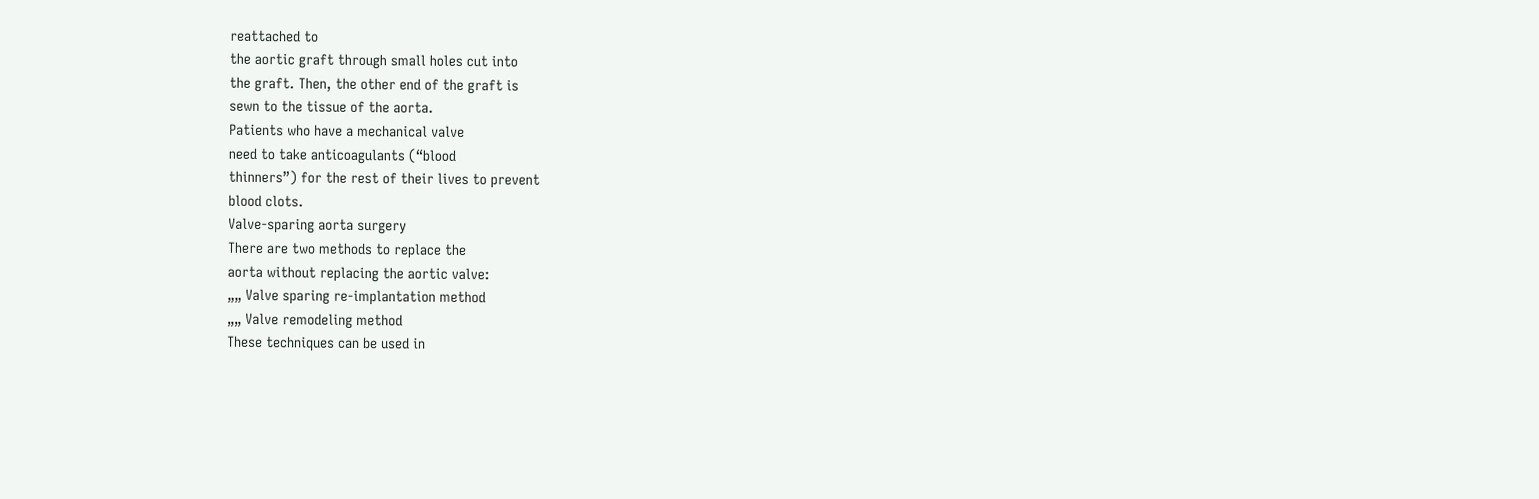reattached to
the aortic graft through small holes cut into
the graft. Then, the other end of the graft is
sewn to the tissue of the aorta.
Patients who have a mechanical valve
need to take anticoagulants (“blood
thinners”) for the rest of their lives to prevent
blood clots.
Valve-sparing aorta surgery
There are two methods to replace the
aorta without replacing the aortic valve:
„„ Valve sparing re-implantation method
„„ Valve remodeling method
These techniques can be used in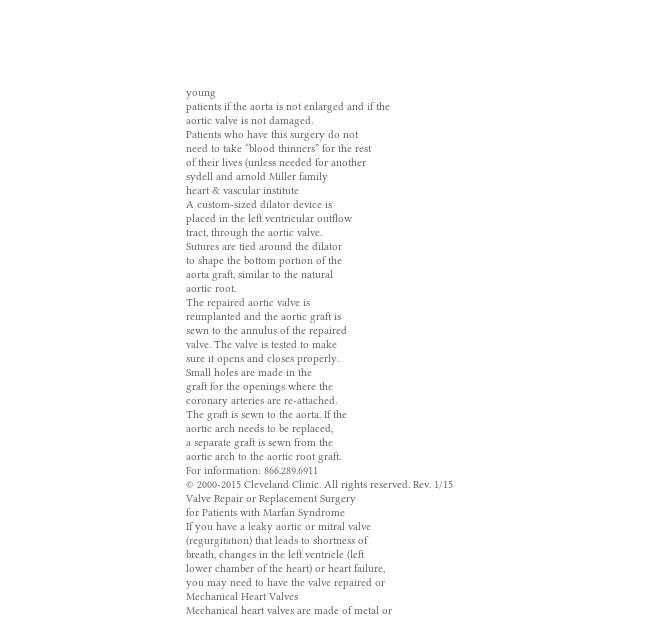young
patients if the aorta is not enlarged and if the
aortic valve is not damaged.
Patients who have this surgery do not
need to take “blood thinners” for the rest
of their lives (unless needed for another
sydell and arnold Miller family
heart & vascular institute
A custom-sized dilator device is
placed in the left ventricular outflow
tract, through the aortic valve.
Sutures are tied around the dilator
to shape the bottom portion of the
aorta graft, similar to the natural
aortic root.
The repaired aortic valve is
reimplanted and the aortic graft is
sewn to the annulus of the repaired
valve. The valve is tested to make
sure it opens and closes properly.
Small holes are made in the
graft for the openings where the
coronary arteries are re-attached.
The graft is sewn to the aorta. If the
aortic arch needs to be replaced,
a separate graft is sewn from the
aortic arch to the aortic root graft.
For information: 866.289.6911
© 2000-2015 Cleveland Clinic. All rights reserved. Rev. 1/15
Valve Repair or Replacement Surgery
for Patients with Marfan Syndrome
If you have a leaky aortic or mitral valve
(regurgitation) that leads to shortness of
breath, changes in the left ventricle (left
lower chamber of the heart) or heart failure,
you may need to have the valve repaired or
Mechanical Heart Valves
Mechanical heart valves are made of metal or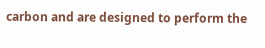carbon and are designed to perform the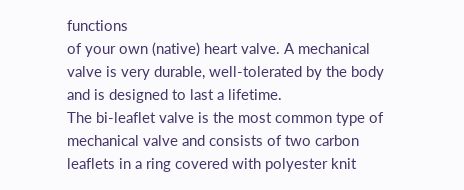functions
of your own (native) heart valve. A mechanical
valve is very durable, well-tolerated by the body
and is designed to last a lifetime.
The bi-leaflet valve is the most common type of
mechanical valve and consists of two carbon
leaflets in a ring covered with polyester knit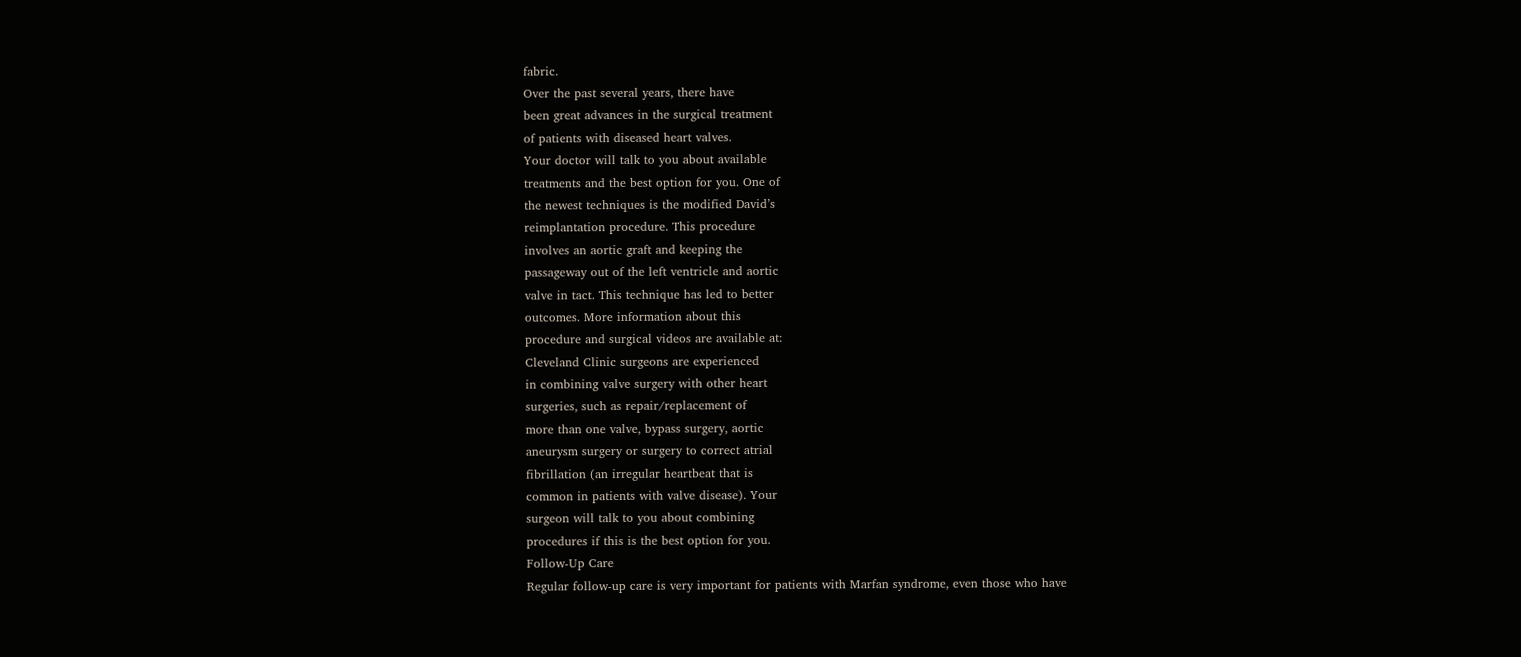fabric.
Over the past several years, there have
been great advances in the surgical treatment
of patients with diseased heart valves.
Your doctor will talk to you about available
treatments and the best option for you. One of
the newest techniques is the modified David’s
reimplantation procedure. This procedure
involves an aortic graft and keeping the
passageway out of the left ventricle and aortic
valve in tact. This technique has led to better
outcomes. More information about this
procedure and surgical videos are available at:
Cleveland Clinic surgeons are experienced
in combining valve surgery with other heart
surgeries, such as repair/replacement of
more than one valve, bypass surgery, aortic
aneurysm surgery or surgery to correct atrial
fibrillation (an irregular heartbeat that is
common in patients with valve disease). Your
surgeon will talk to you about combining
procedures if this is the best option for you.
Follow-Up Care
Regular follow-up care is very important for patients with Marfan syndrome, even those who have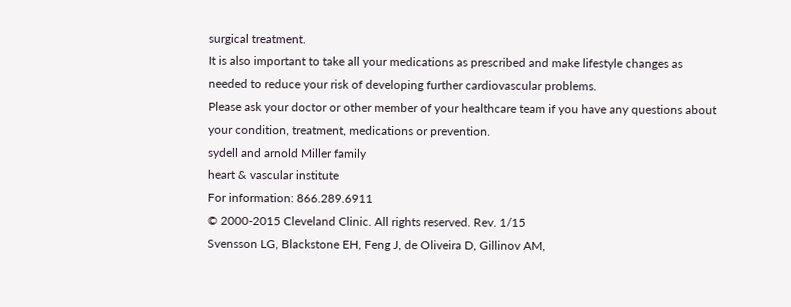surgical treatment.
It is also important to take all your medications as prescribed and make lifestyle changes as
needed to reduce your risk of developing further cardiovascular problems.
Please ask your doctor or other member of your healthcare team if you have any questions about
your condition, treatment, medications or prevention.
sydell and arnold Miller family
heart & vascular institute
For information: 866.289.6911
© 2000-2015 Cleveland Clinic. All rights reserved. Rev. 1/15
Svensson LG, Blackstone EH, Feng J, de Oliveira D, Gillinov AM,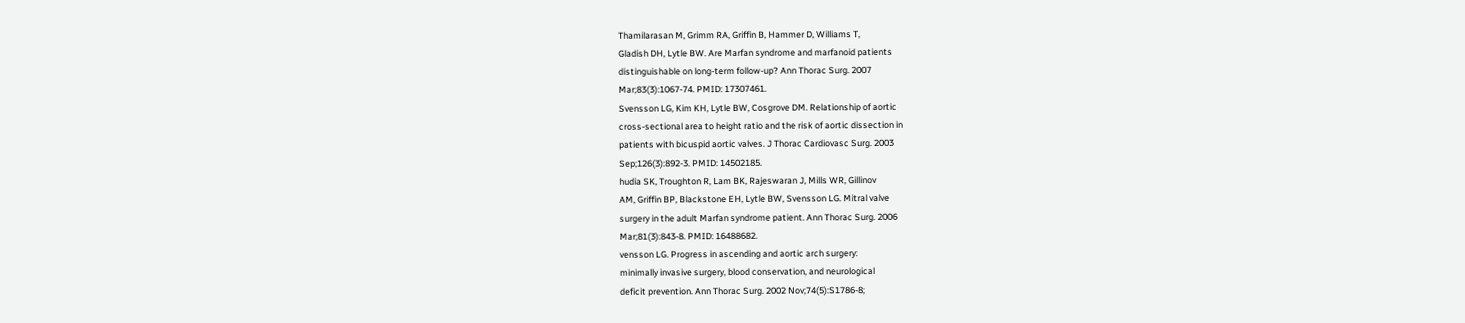Thamilarasan M, Grimm RA, Griffin B, Hammer D, Williams T,
Gladish DH, Lytle BW. Are Marfan syndrome and marfanoid patients
distinguishable on long-term follow-up? Ann Thorac Surg. 2007
Mar;83(3):1067-74. PMID: 17307461.
Svensson LG, Kim KH, Lytle BW, Cosgrove DM. Relationship of aortic
cross-sectional area to height ratio and the risk of aortic dissection in
patients with bicuspid aortic valves. J Thorac Cardiovasc Surg. 2003
Sep;126(3):892-3. PMID: 14502185.
hudia SK, Troughton R, Lam BK, Rajeswaran J, Mills WR, Gillinov
AM, Griffin BP, Blackstone EH, Lytle BW, Svensson LG. Mitral valve
surgery in the adult Marfan syndrome patient. Ann Thorac Surg. 2006
Mar;81(3):843-8. PMID: 16488682.
vensson LG. Progress in ascending and aortic arch surgery:
minimally invasive surgery, blood conservation, and neurological
deficit prevention. Ann Thorac Surg. 2002 Nov;74(5):S1786-8;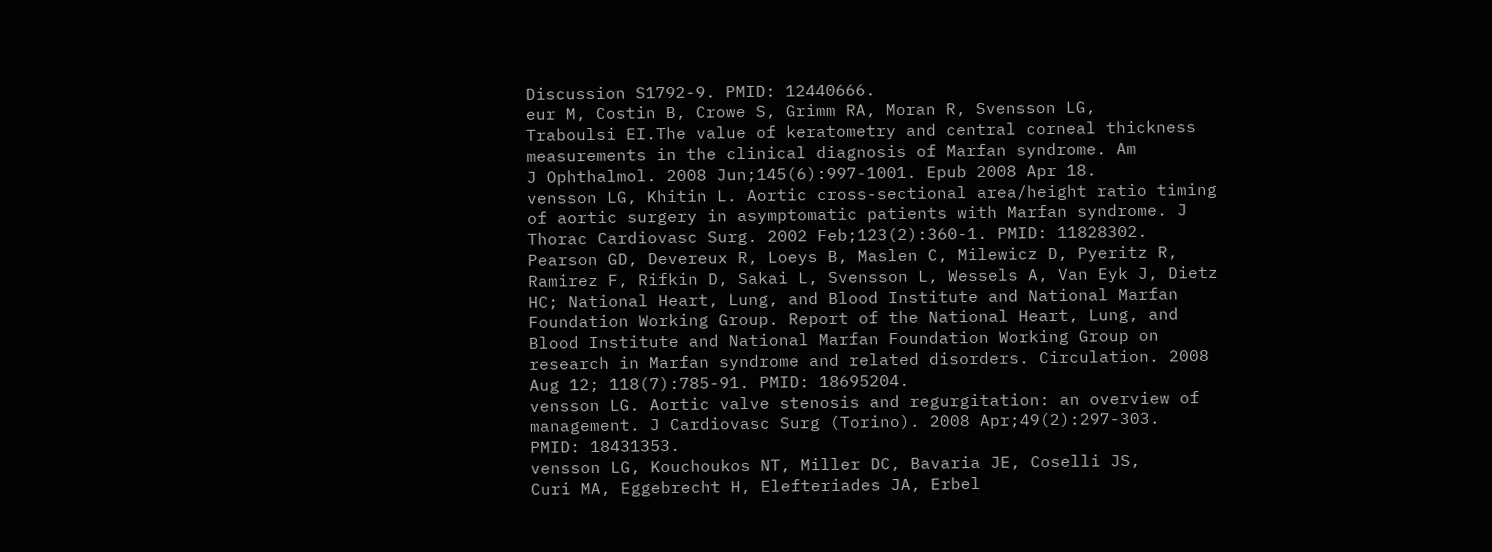Discussion S1792-9. PMID: 12440666.
eur M, Costin B, Crowe S, Grimm RA, Moran R, Svensson LG,
Traboulsi EI.The value of keratometry and central corneal thickness
measurements in the clinical diagnosis of Marfan syndrome. Am
J Ophthalmol. 2008 Jun;145(6):997-1001. Epub 2008 Apr 18.
vensson LG, Khitin L. Aortic cross-sectional area/height ratio timing
of aortic surgery in asymptomatic patients with Marfan syndrome. J
Thorac Cardiovasc Surg. 2002 Feb;123(2):360-1. PMID: 11828302.
Pearson GD, Devereux R, Loeys B, Maslen C, Milewicz D, Pyeritz R,
Ramirez F, Rifkin D, Sakai L, Svensson L, Wessels A, Van Eyk J, Dietz
HC; National Heart, Lung, and Blood Institute and National Marfan
Foundation Working Group. Report of the National Heart, Lung, and
Blood Institute and National Marfan Foundation Working Group on
research in Marfan syndrome and related disorders. Circulation. 2008
Aug 12; 118(7):785-91. PMID: 18695204.
vensson LG. Aortic valve stenosis and regurgitation: an overview of
management. J Cardiovasc Surg (Torino). 2008 Apr;49(2):297-303.
PMID: 18431353.
vensson LG, Kouchoukos NT, Miller DC, Bavaria JE, Coselli JS,
Curi MA, Eggebrecht H, Elefteriades JA, Erbel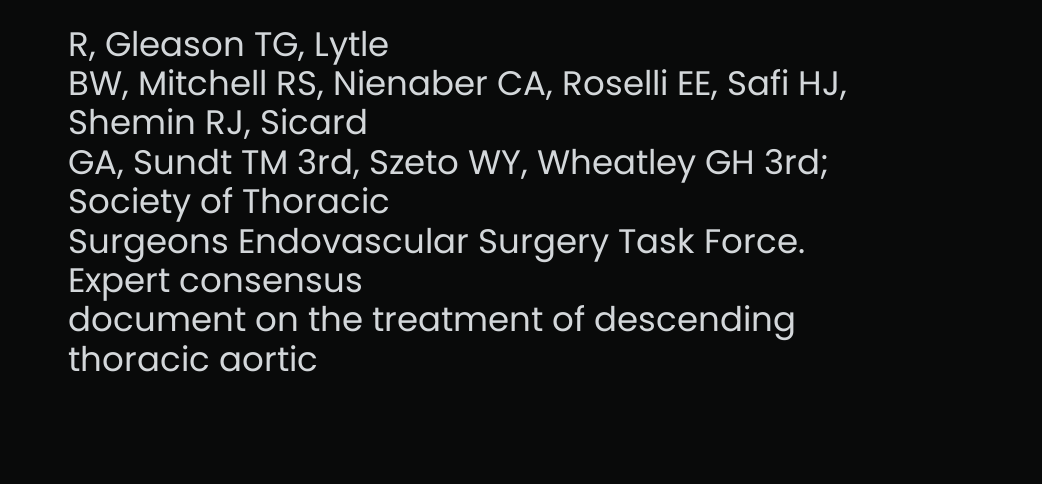R, Gleason TG, Lytle
BW, Mitchell RS, Nienaber CA, Roselli EE, Safi HJ, Shemin RJ, Sicard
GA, Sundt TM 3rd, Szeto WY, Wheatley GH 3rd; Society of Thoracic
Surgeons Endovascular Surgery Task Force. Expert consensus
document on the treatment of descending thoracic aortic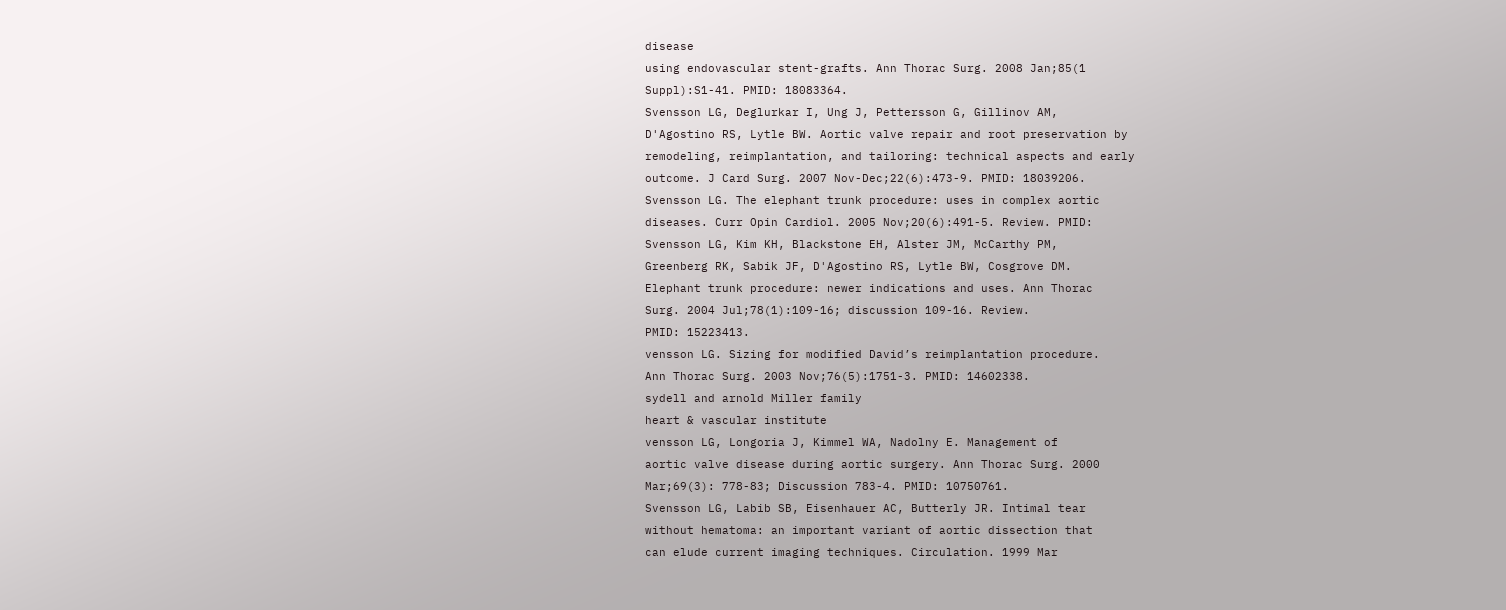disease
using endovascular stent-grafts. Ann Thorac Surg. 2008 Jan;85(1
Suppl):S1-41. PMID: 18083364.
Svensson LG, Deglurkar I, Ung J, Pettersson G, Gillinov AM,
D'Agostino RS, Lytle BW. Aortic valve repair and root preservation by
remodeling, reimplantation, and tailoring: technical aspects and early
outcome. J Card Surg. 2007 Nov-Dec;22(6):473-9. PMID: 18039206.
Svensson LG. The elephant trunk procedure: uses in complex aortic
diseases. Curr Opin Cardiol. 2005 Nov;20(6):491-5. Review. PMID:
Svensson LG, Kim KH, Blackstone EH, Alster JM, McCarthy PM,
Greenberg RK, Sabik JF, D'Agostino RS, Lytle BW, Cosgrove DM.
Elephant trunk procedure: newer indications and uses. Ann Thorac
Surg. 2004 Jul;78(1):109-16; discussion 109-16. Review.
PMID: 15223413.
vensson LG. Sizing for modified David’s reimplantation procedure.
Ann Thorac Surg. 2003 Nov;76(5):1751-3. PMID: 14602338.
sydell and arnold Miller family
heart & vascular institute
vensson LG, Longoria J, Kimmel WA, Nadolny E. Management of
aortic valve disease during aortic surgery. Ann Thorac Surg. 2000
Mar;69(3): 778-83; Discussion 783-4. PMID: 10750761.
Svensson LG, Labib SB, Eisenhauer AC, Butterly JR. Intimal tear
without hematoma: an important variant of aortic dissection that
can elude current imaging techniques. Circulation. 1999 Mar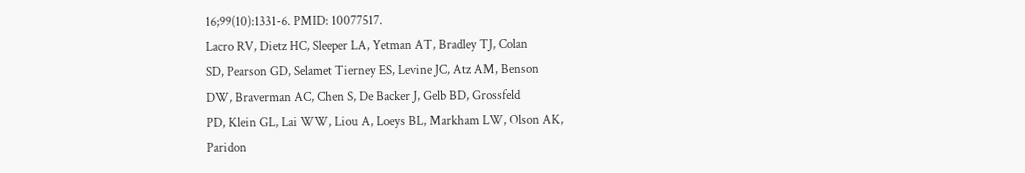16;99(10):1331-6. PMID: 10077517.
Lacro RV, Dietz HC, Sleeper LA, Yetman AT, Bradley TJ, Colan
SD, Pearson GD, Selamet Tierney ES, Levine JC, Atz AM, Benson
DW, Braverman AC, Chen S, De Backer J, Gelb BD, Grossfeld
PD, Klein GL, Lai WW, Liou A, Loeys BL, Markham LW, Olson AK,
Paridon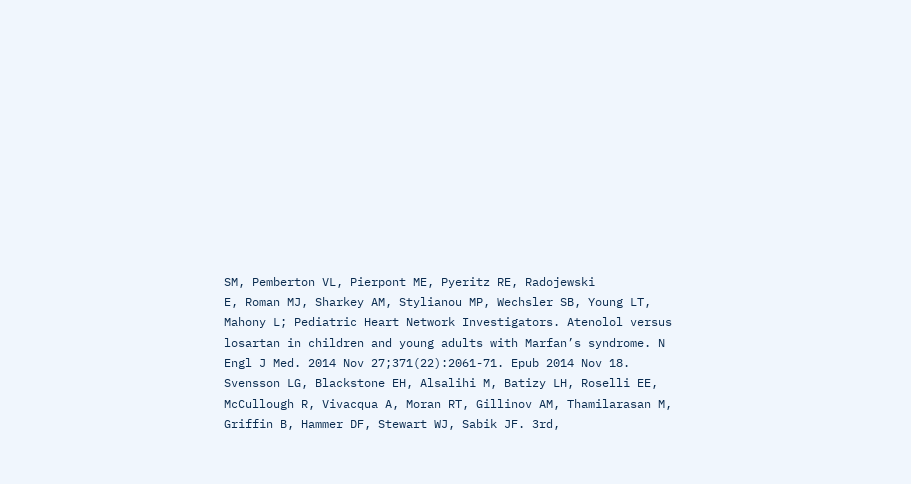SM, Pemberton VL, Pierpont ME, Pyeritz RE, Radojewski
E, Roman MJ, Sharkey AM, Stylianou MP, Wechsler SB, Young LT,
Mahony L; Pediatric Heart Network Investigators. Atenolol versus
losartan in children and young adults with Marfan’s syndrome. N
Engl J Med. 2014 Nov 27;371(22):2061-71. Epub 2014 Nov 18.
Svensson LG, Blackstone EH, Alsalihi M, Batizy LH, Roselli EE,
McCullough R, Vivacqua A, Moran RT, Gillinov AM, Thamilarasan M,
Griffin B, Hammer DF, Stewart WJ, Sabik JF. 3rd,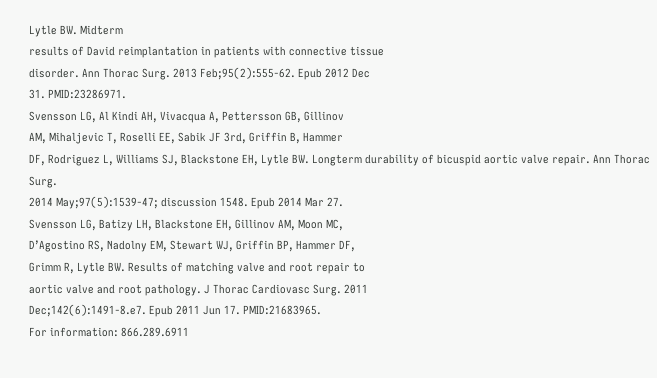Lytle BW. Midterm
results of David reimplantation in patients with connective tissue
disorder. Ann Thorac Surg. 2013 Feb;95(2):555-62. Epub 2012 Dec
31. PMID:23286971.
Svensson LG, Al Kindi AH, Vivacqua A, Pettersson GB, Gillinov
AM, Mihaljevic T, Roselli EE, Sabik JF 3rd, Griffin B, Hammer
DF, Rodriguez L, Williams SJ, Blackstone EH, Lytle BW. Longterm durability of bicuspid aortic valve repair. Ann Thorac Surg.
2014 May;97(5):1539-47; discussion 1548. Epub 2014 Mar 27.
Svensson LG, Batizy LH, Blackstone EH, Gillinov AM, Moon MC,
D’Agostino RS, Nadolny EM, Stewart WJ, Griffin BP, Hammer DF,
Grimm R, Lytle BW. Results of matching valve and root repair to
aortic valve and root pathology. J Thorac Cardiovasc Surg. 2011
Dec;142(6):1491-8.e7. Epub 2011 Jun 17. PMID:21683965.
For information: 866.289.6911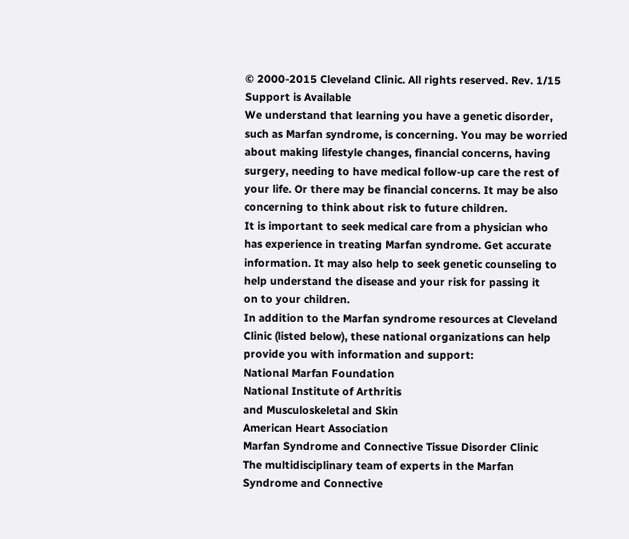© 2000-2015 Cleveland Clinic. All rights reserved. Rev. 1/15
Support is Available
We understand that learning you have a genetic disorder, such as Marfan syndrome, is concerning. You may be worried
about making lifestyle changes, financial concerns, having surgery, needing to have medical follow-up care the rest of
your life. Or there may be financial concerns. It may be also concerning to think about risk to future children.
It is important to seek medical care from a physician who has experience in treating Marfan syndrome. Get accurate
information. It may also help to seek genetic counseling to help understand the disease and your risk for passing it
on to your children.
In addition to the Marfan syndrome resources at Cleveland Clinic (listed below), these national organizations can help
provide you with information and support:
National Marfan Foundation
National Institute of Arthritis
and Musculoskeletal and Skin
American Heart Association
Marfan Syndrome and Connective Tissue Disorder Clinic
The multidisciplinary team of experts in the Marfan Syndrome and Connective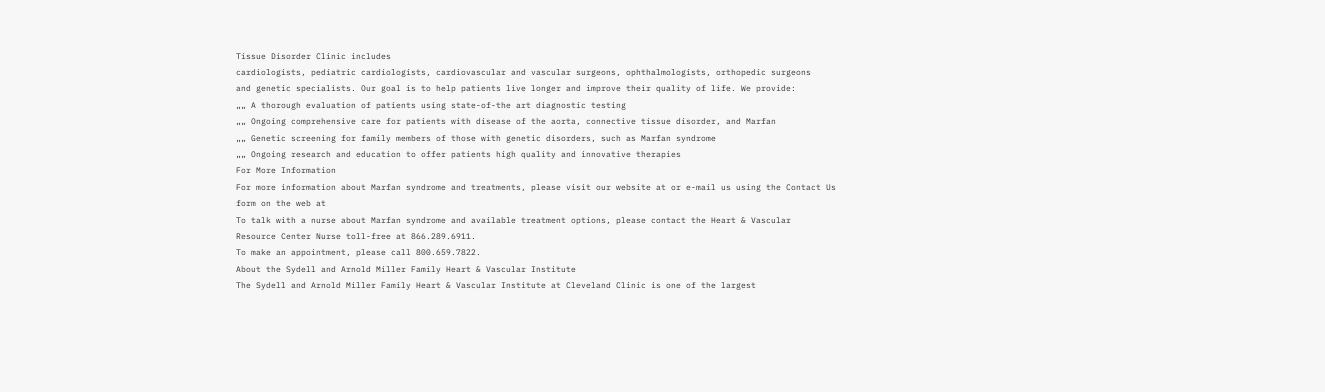Tissue Disorder Clinic includes
cardiologists, pediatric cardiologists, cardiovascular and vascular surgeons, ophthalmologists, orthopedic surgeons
and genetic specialists. Our goal is to help patients live longer and improve their quality of life. We provide:
„„ A thorough evaluation of patients using state-of-the art diagnostic testing
„„ Ongoing comprehensive care for patients with disease of the aorta, connective tissue disorder, and Marfan
„„ Genetic screening for family members of those with genetic disorders, such as Marfan syndrome
„„ Ongoing research and education to offer patients high quality and innovative therapies
For More Information
For more information about Marfan syndrome and treatments, please visit our website at or e-mail us using the Contact Us form on the web at
To talk with a nurse about Marfan syndrome and available treatment options, please contact the Heart & Vascular
Resource Center Nurse toll-free at 866.289.6911.
To make an appointment, please call 800.659.7822.
About the Sydell and Arnold Miller Family Heart & Vascular Institute
The Sydell and Arnold Miller Family Heart & Vascular Institute at Cleveland Clinic is one of the largest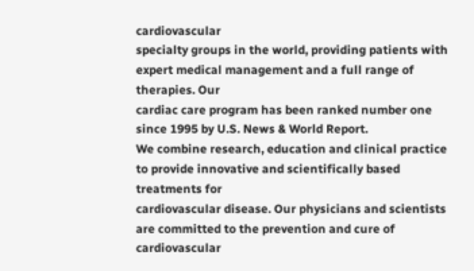cardiovascular
specialty groups in the world, providing patients with expert medical management and a full range of therapies. Our
cardiac care program has been ranked number one since 1995 by U.S. News & World Report.
We combine research, education and clinical practice to provide innovative and scientifically based treatments for
cardiovascular disease. Our physicians and scientists are committed to the prevention and cure of cardiovascular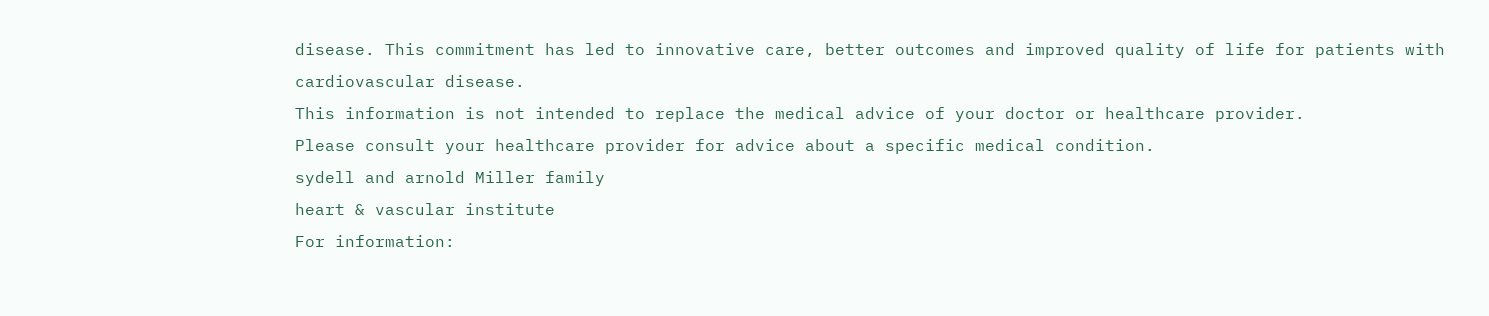disease. This commitment has led to innovative care, better outcomes and improved quality of life for patients with
cardiovascular disease.
This information is not intended to replace the medical advice of your doctor or healthcare provider.
Please consult your healthcare provider for advice about a specific medical condition.
sydell and arnold Miller family
heart & vascular institute
For information: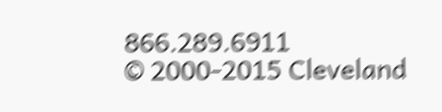866.289.6911
© 2000-2015 Cleveland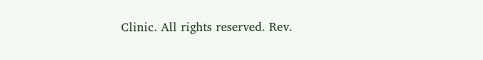Clinic. All rights reserved. Rev.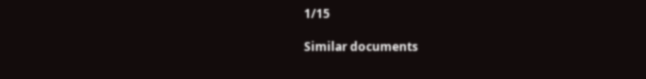1/15

Similar documents